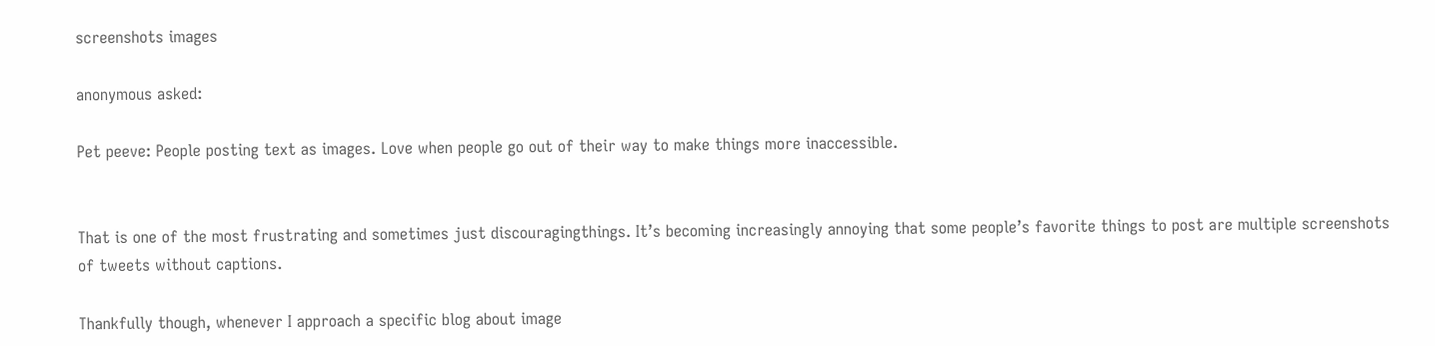screenshots images

anonymous asked:

Pet peeve: People posting text as images. Love when people go out of their way to make things more inaccessible.


That is one of the most frustrating and sometimes just discouragingthings. It’s becoming increasingly annoying that some people’s favorite things to post are multiple screenshots of tweets without captions.

Thankfully though, whenever I approach a specific blog about image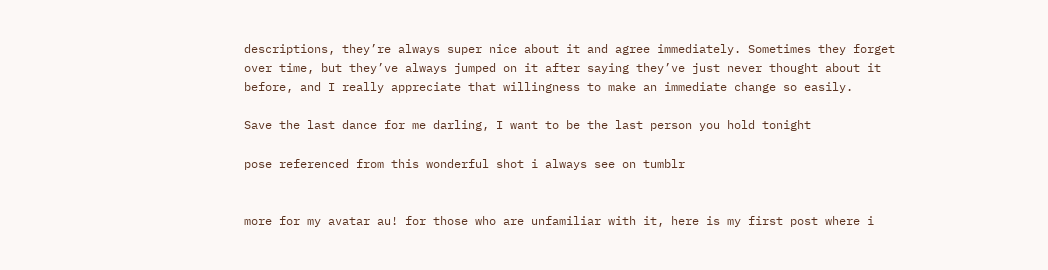descriptions, they’re always super nice about it and agree immediately. Sometimes they forget over time, but they’ve always jumped on it after saying they’ve just never thought about it before, and I really appreciate that willingness to make an immediate change so easily.

Save the last dance for me darling, I want to be the last person you hold tonight

pose referenced from this wonderful shot i always see on tumblr


more for my avatar au! for those who are unfamiliar with it, here is my first post where i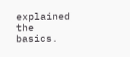explained the basics.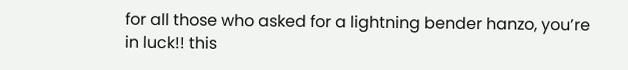for all those who asked for a lightning bender hanzo, you’re in luck!! this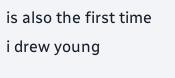is also the first time i drew young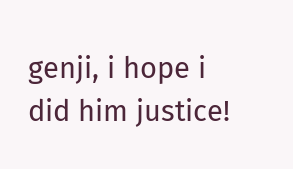genji, i hope i did him justice!